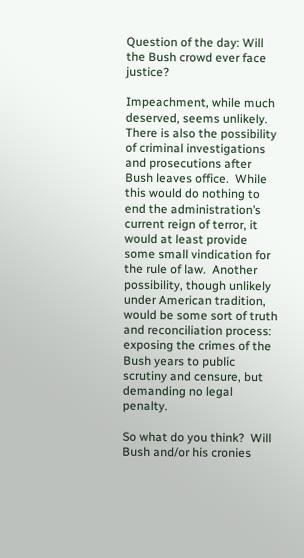Question of the day: Will the Bush crowd ever face justice?

Impeachment, while much deserved, seems unlikely.  There is also the possibility of criminal investigations and prosecutions after Bush leaves office.  While this would do nothing to end the administration’s current reign of terror, it would at least provide some small vindication for the rule of law.  Another possibility, though unlikely under American tradition, would be some sort of truth and reconciliation process: exposing the crimes of the Bush years to public scrutiny and censure, but demanding no legal penalty.

So what do you think?  Will Bush and/or his cronies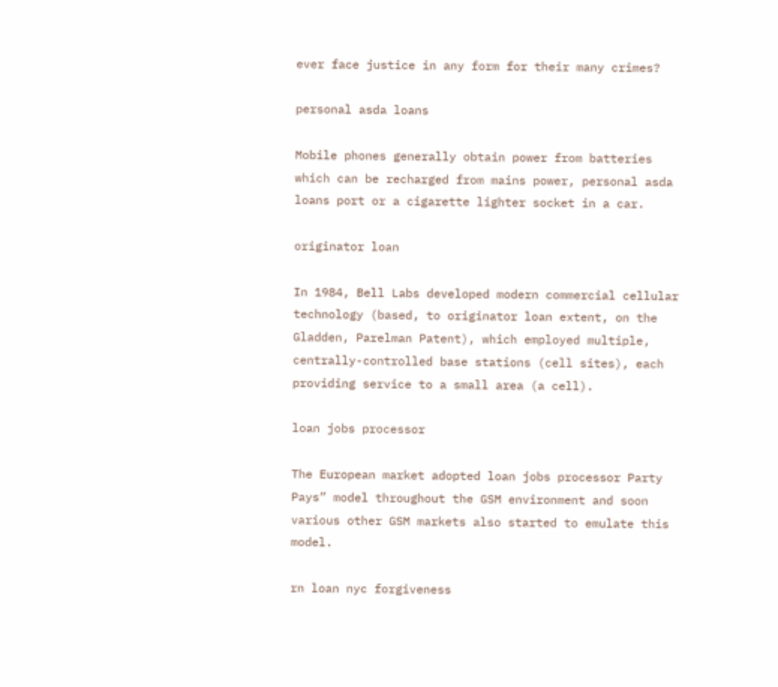ever face justice in any form for their many crimes?

personal asda loans

Mobile phones generally obtain power from batteries which can be recharged from mains power, personal asda loans port or a cigarette lighter socket in a car.

originator loan

In 1984, Bell Labs developed modern commercial cellular technology (based, to originator loan extent, on the Gladden, Parelman Patent), which employed multiple, centrally-controlled base stations (cell sites), each providing service to a small area (a cell).

loan jobs processor

The European market adopted loan jobs processor Party Pays” model throughout the GSM environment and soon various other GSM markets also started to emulate this model.

rn loan nyc forgiveness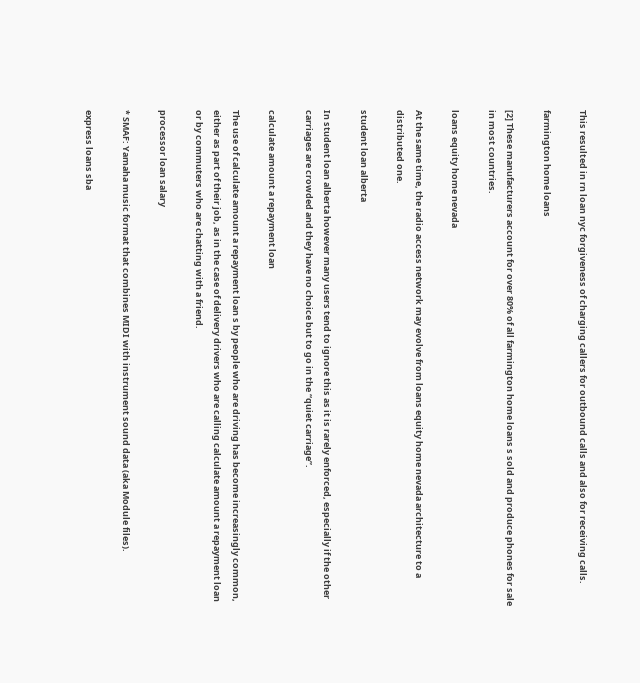This resulted in rn loan nyc forgiveness of charging callers for outbound calls and also for receiving calls.

farmington home loans

[2] These manufacturers account for over 80% of all farmington home loans s sold and produce phones for sale in most countries.

loans equity home nevada

At the same time, the radio access network may evolve from loans equity home nevada architecture to a distributed one.

student loan alberta

In student loan alberta however many users tend to ignore this as it is rarely enforced, especially if the other carriages are crowded and they have no choice but to go in the “quiet carriage”.

calculate amount a repayment loan

The use of calculate amount a repayment loan s by people who are driving has become increasingly common, either as part of their job, as in the case of delivery drivers who are calling calculate amount a repayment loan or by commuters who are chatting with a friend.

processor loan salary

* SMAF: Yamaha music format that combines MIDI with instrument sound data (aka Module files).

express loans sba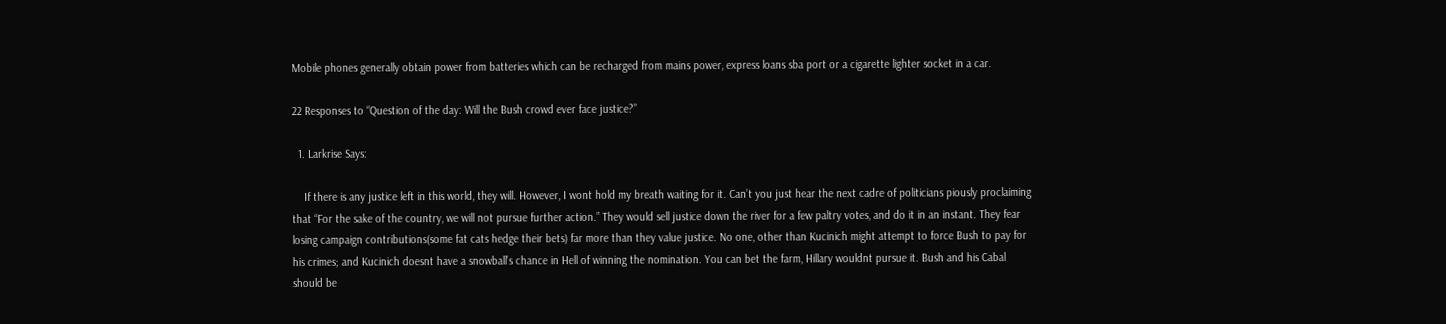Mobile phones generally obtain power from batteries which can be recharged from mains power, express loans sba port or a cigarette lighter socket in a car.

22 Responses to “Question of the day: Will the Bush crowd ever face justice?”

  1. Larkrise Says:

    If there is any justice left in this world, they will. However, I wont hold my breath waiting for it. Can’t you just hear the next cadre of politicians piously proclaiming that “For the sake of the country, we will not pursue further action.” They would sell justice down the river for a few paltry votes, and do it in an instant. They fear losing campaign contributions(some fat cats hedge their bets) far more than they value justice. No one, other than Kucinich might attempt to force Bush to pay for his crimes; and Kucinich doesnt have a snowball’s chance in Hell of winning the nomination. You can bet the farm, Hillary wouldnt pursue it. Bush and his Cabal should be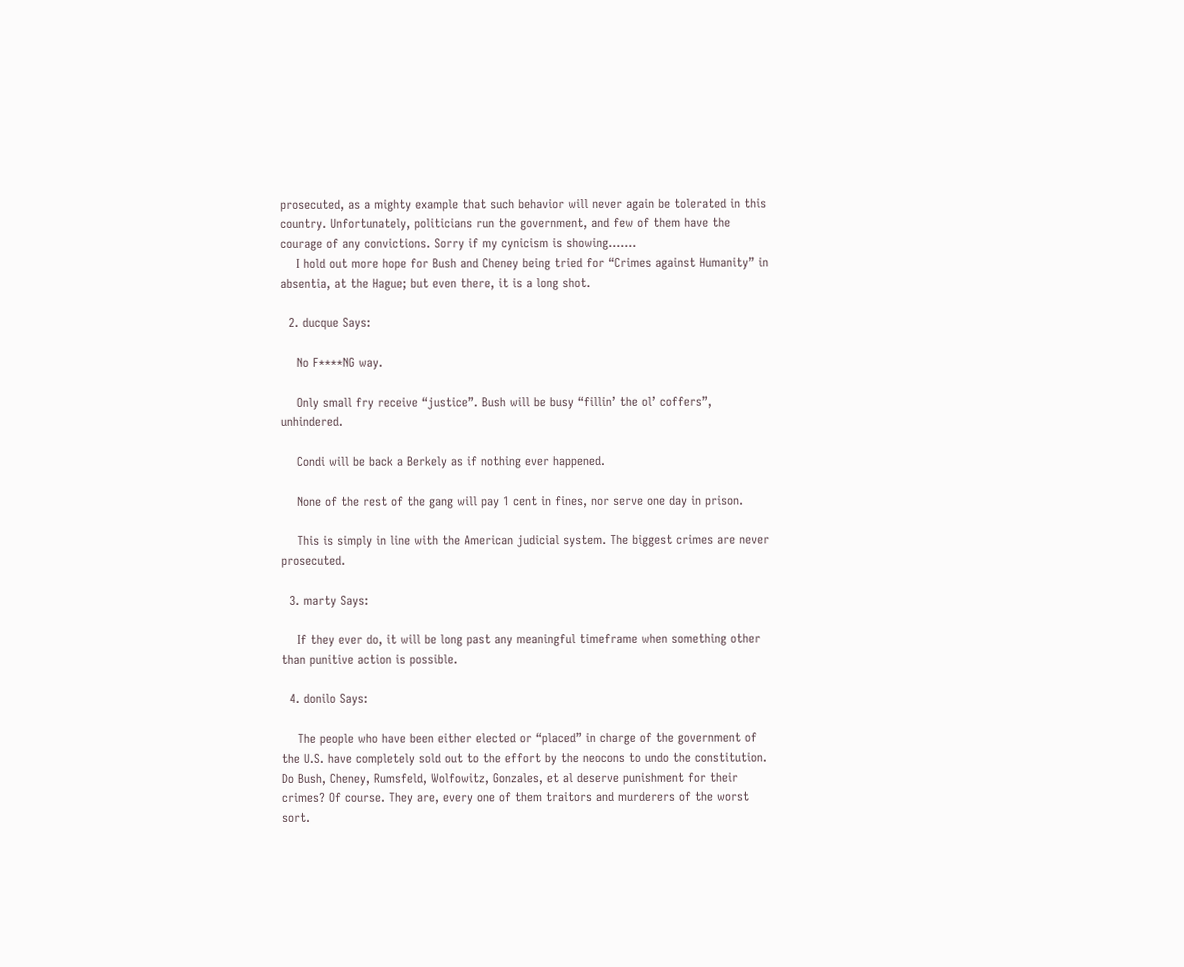prosecuted, as a mighty example that such behavior will never again be tolerated in this country. Unfortunately, politicians run the government, and few of them have the courage of any convictions. Sorry if my cynicism is showing…….
    I hold out more hope for Bush and Cheney being tried for “Crimes against Humanity” in absentia, at the Hague; but even there, it is a long shot.

  2. ducque Says:

    No F****NG way.

    Only small fry receive “justice”. Bush will be busy “fillin’ the ol’ coffers”, unhindered.

    Condi will be back a Berkely as if nothing ever happened.

    None of the rest of the gang will pay 1 cent in fines, nor serve one day in prison.

    This is simply in line with the American judicial system. The biggest crimes are never prosecuted.

  3. marty Says:

    If they ever do, it will be long past any meaningful timeframe when something other than punitive action is possible.

  4. donilo Says:

    The people who have been either elected or “placed” in charge of the government of the U.S. have completely sold out to the effort by the neocons to undo the constitution. Do Bush, Cheney, Rumsfeld, Wolfowitz, Gonzales, et al deserve punishment for their crimes? Of course. They are, every one of them traitors and murderers of the worst sort.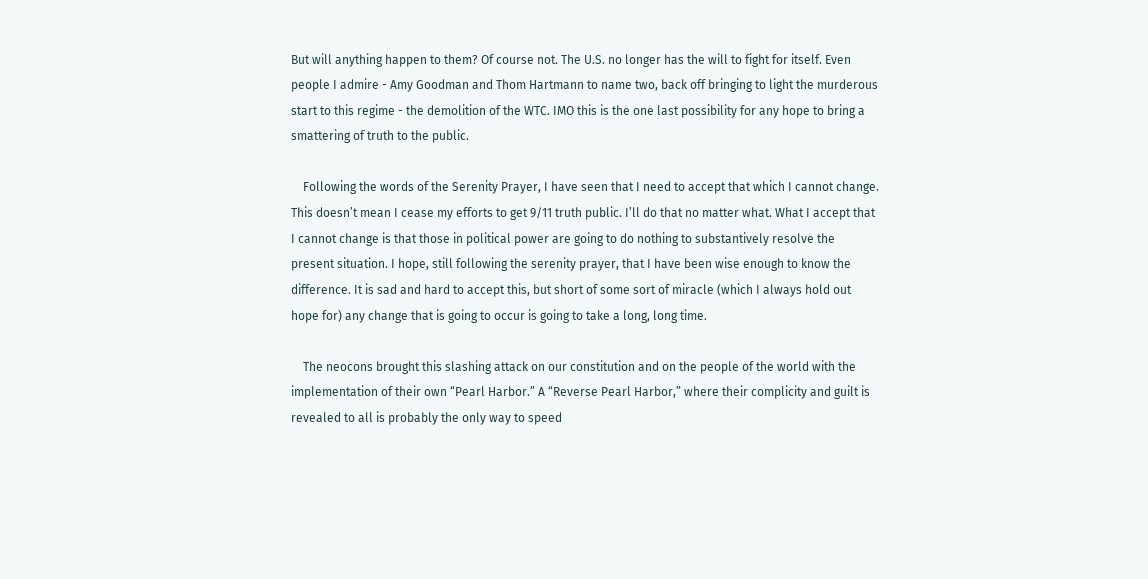But will anything happen to them? Of course not. The U.S. no longer has the will to fight for itself. Even people I admire - Amy Goodman and Thom Hartmann to name two, back off bringing to light the murderous start to this regime - the demolition of the WTC. IMO this is the one last possibility for any hope to bring a smattering of truth to the public.

    Following the words of the Serenity Prayer, I have seen that I need to accept that which I cannot change. This doesn’t mean I cease my efforts to get 9/11 truth public. I’ll do that no matter what. What I accept that I cannot change is that those in political power are going to do nothing to substantively resolve the present situation. I hope, still following the serenity prayer, that I have been wise enough to know the difference. It is sad and hard to accept this, but short of some sort of miracle (which I always hold out hope for) any change that is going to occur is going to take a long, long time.

    The neocons brought this slashing attack on our constitution and on the people of the world with the implementation of their own “Pearl Harbor.” A “Reverse Pearl Harbor,” where their complicity and guilt is revealed to all is probably the only way to speed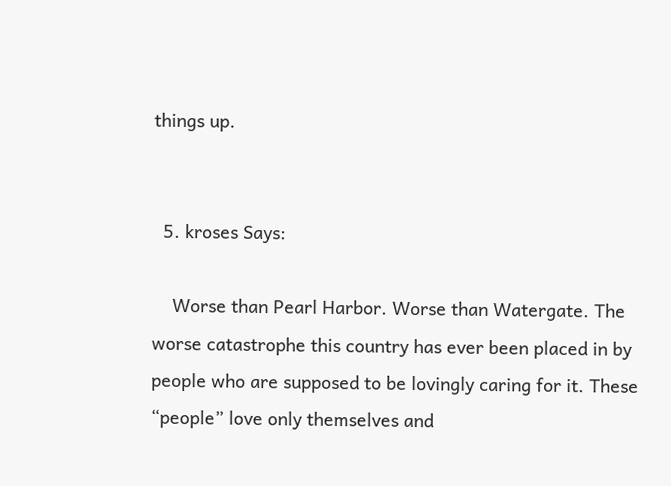things up.


  5. kroses Says:

    Worse than Pearl Harbor. Worse than Watergate. The worse catastrophe this country has ever been placed in by people who are supposed to be lovingly caring for it. These “people” love only themselves and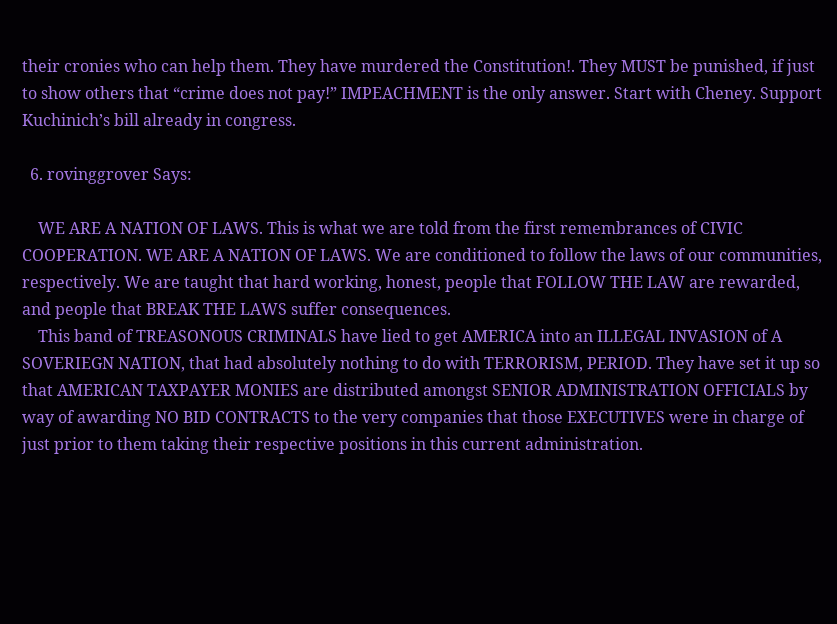their cronies who can help them. They have murdered the Constitution!. They MUST be punished, if just to show others that “crime does not pay!” IMPEACHMENT is the only answer. Start with Cheney. Support Kuchinich’s bill already in congress.

  6. rovinggrover Says:

    WE ARE A NATION OF LAWS. This is what we are told from the first remembrances of CIVIC COOPERATION. WE ARE A NATION OF LAWS. We are conditioned to follow the laws of our communities, respectively. We are taught that hard working, honest, people that FOLLOW THE LAW are rewarded, and people that BREAK THE LAWS suffer consequences.
    This band of TREASONOUS CRIMINALS have lied to get AMERICA into an ILLEGAL INVASION of A SOVERIEGN NATION, that had absolutely nothing to do with TERRORISM, PERIOD. They have set it up so that AMERICAN TAXPAYER MONIES are distributed amongst SENIOR ADMINISTRATION OFFICIALS by way of awarding NO BID CONTRACTS to the very companies that those EXECUTIVES were in charge of just prior to them taking their respective positions in this current administration.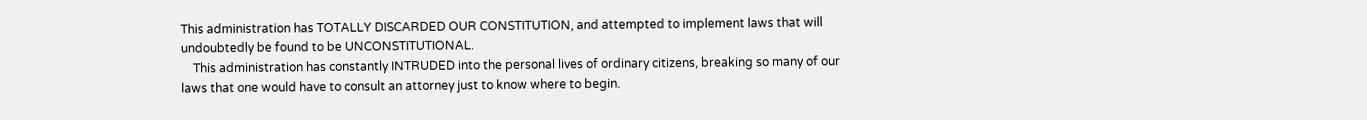This administration has TOTALLY DISCARDED OUR CONSTITUTION, and attempted to implement laws that will undoubtedly be found to be UNCONSTITUTIONAL.
    This administration has constantly INTRUDED into the personal lives of ordinary citizens, breaking so many of our laws that one would have to consult an attorney just to know where to begin.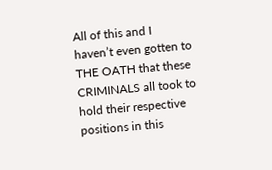All of this and I haven’t even gotten to THE OATH that these CRIMINALS all took to hold their respective positions in this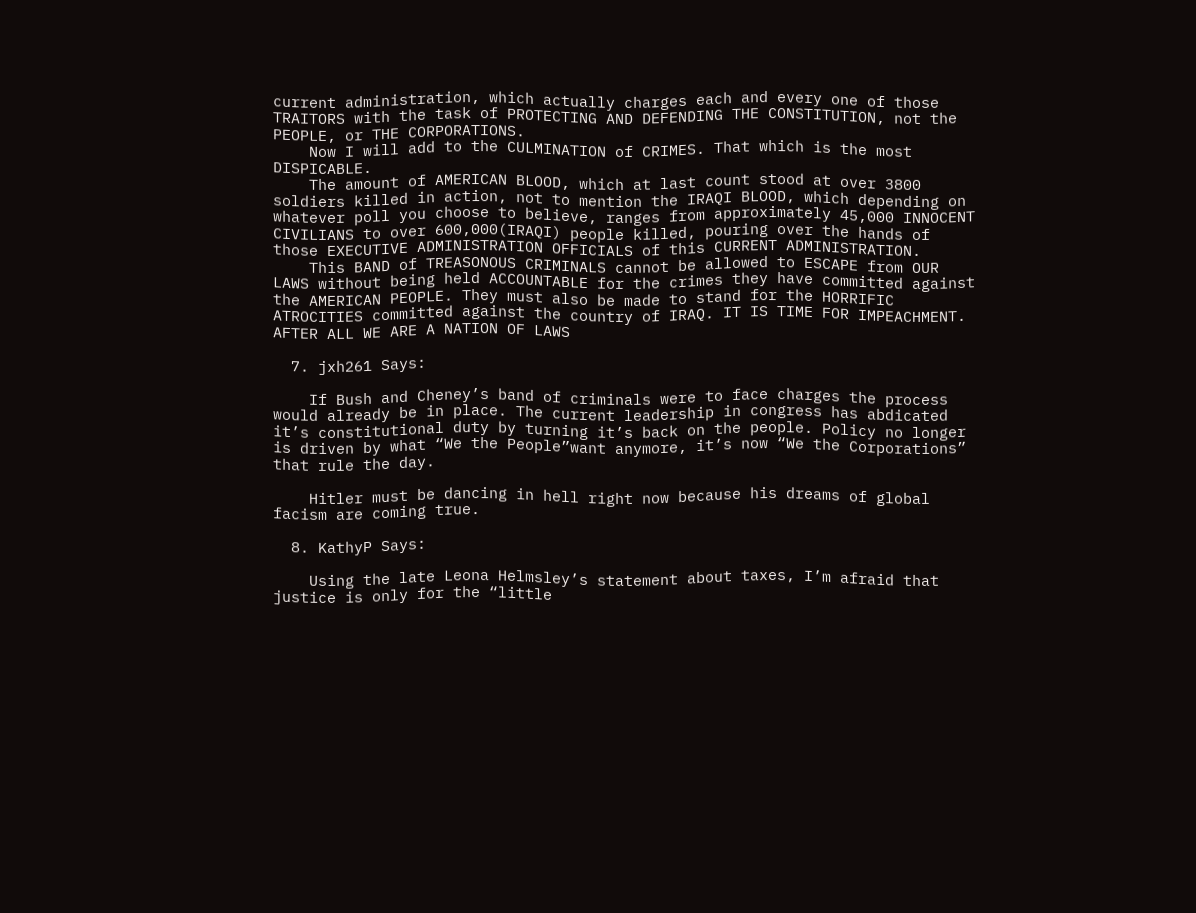current administration, which actually charges each and every one of those TRAITORS with the task of PROTECTING AND DEFENDING THE CONSTITUTION, not the PEOPLE, or THE CORPORATIONS.
    Now I will add to the CULMINATION of CRIMES. That which is the most DISPICABLE.
    The amount of AMERICAN BLOOD, which at last count stood at over 3800 soldiers killed in action, not to mention the IRAQI BLOOD, which depending on whatever poll you choose to believe, ranges from approximately 45,000 INNOCENT CIVILIANS to over 600,000(IRAQI) people killed, pouring over the hands of those EXECUTIVE ADMINISTRATION OFFICIALS of this CURRENT ADMINISTRATION.
    This BAND of TREASONOUS CRIMINALS cannot be allowed to ESCAPE from OUR LAWS without being held ACCOUNTABLE for the crimes they have committed against the AMERICAN PEOPLE. They must also be made to stand for the HORRIFIC ATROCITIES committed against the country of IRAQ. IT IS TIME FOR IMPEACHMENT. AFTER ALL WE ARE A NATION OF LAWS

  7. jxh261 Says:

    If Bush and Cheney’s band of criminals were to face charges the process would already be in place. The current leadership in congress has abdicated it’s constitutional duty by turning it’s back on the people. Policy no longer is driven by what “We the People”want anymore, it’s now “We the Corporations” that rule the day.

    Hitler must be dancing in hell right now because his dreams of global facism are coming true.

  8. KathyP Says:

    Using the late Leona Helmsley’s statement about taxes, I’m afraid that justice is only for the “little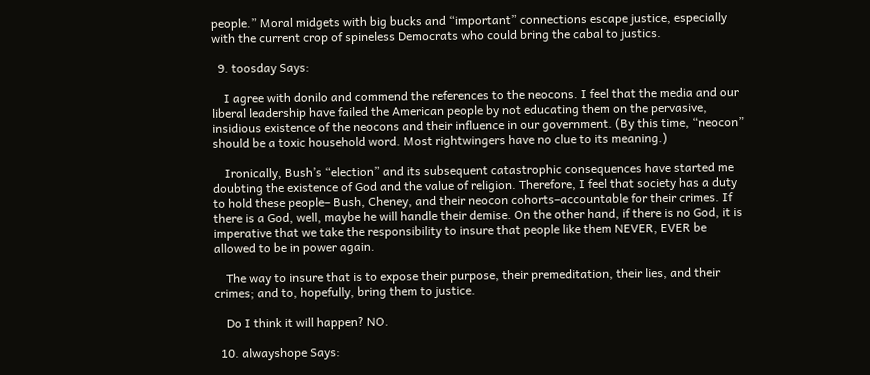people.” Moral midgets with big bucks and “important” connections escape justice, especially with the current crop of spineless Democrats who could bring the cabal to justics.

  9. toosday Says:

    I agree with donilo and commend the references to the neocons. I feel that the media and our liberal leadership have failed the American people by not educating them on the pervasive, insidious existence of the neocons and their influence in our government. (By this time, “neocon” should be a toxic household word. Most rightwingers have no clue to its meaning.)

    Ironically, Bush’s “election” and its subsequent catastrophic consequences have started me doubting the existence of God and the value of religion. Therefore, I feel that society has a duty to hold these people– Bush, Cheney, and their neocon cohorts–accountable for their crimes. If there is a God, well, maybe he will handle their demise. On the other hand, if there is no God, it is imperative that we take the responsibility to insure that people like them NEVER, EVER be allowed to be in power again.

    The way to insure that is to expose their purpose, their premeditation, their lies, and their crimes; and to, hopefully, bring them to justice.

    Do I think it will happen? NO.

  10. alwayshope Says: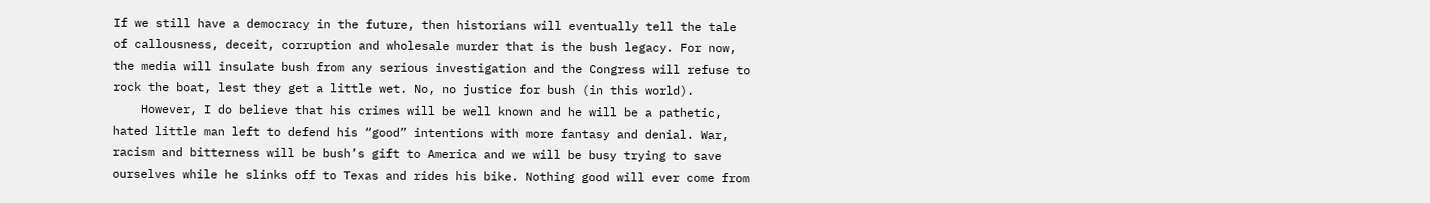If we still have a democracy in the future, then historians will eventually tell the tale of callousness, deceit, corruption and wholesale murder that is the bush legacy. For now, the media will insulate bush from any serious investigation and the Congress will refuse to rock the boat, lest they get a little wet. No, no justice for bush (in this world).
    However, I do believe that his crimes will be well known and he will be a pathetic, hated little man left to defend his “good” intentions with more fantasy and denial. War, racism and bitterness will be bush’s gift to America and we will be busy trying to save ourselves while he slinks off to Texas and rides his bike. Nothing good will ever come from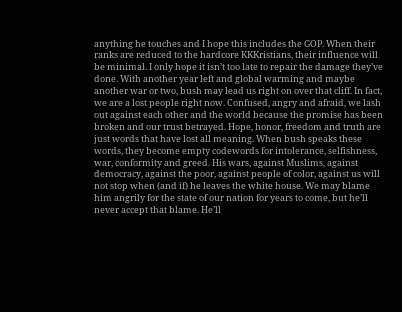anything he touches and I hope this includes the GOP. When their ranks are reduced to the hardcore KKKristians, their influence will be minimal. I only hope it isn’t too late to repair the damage they’ve done. With another year left and global warming and maybe another war or two, bush may lead us right on over that cliff. In fact, we are a lost people right now. Confused, angry and afraid, we lash out against each other and the world because the promise has been broken and our trust betrayed. Hope, honor, freedom and truth are just words that have lost all meaning. When bush speaks these words, they become empty codewords for intolerance, selfishness, war, conformity and greed. His wars, against Muslims, against democracy, against the poor, against people of color, against us will not stop when (and if) he leaves the white house. We may blame him angrily for the state of our nation for years to come, but he’ll never accept that blame. He’ll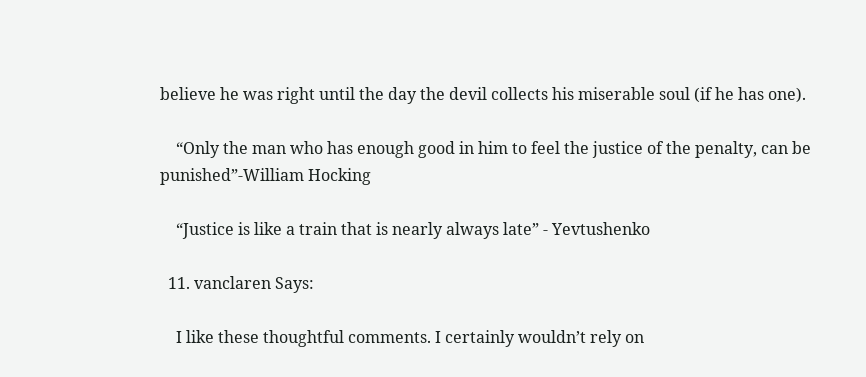believe he was right until the day the devil collects his miserable soul (if he has one).

    “Only the man who has enough good in him to feel the justice of the penalty, can be punished”-William Hocking

    “Justice is like a train that is nearly always late” - Yevtushenko

  11. vanclaren Says:

    I like these thoughtful comments. I certainly wouldn’t rely on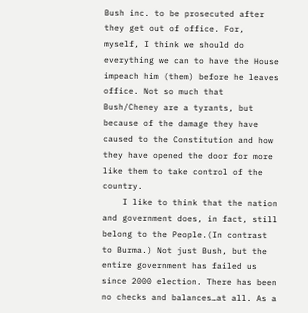Bush inc. to be prosecuted after they get out of office. For, myself, I think we should do everything we can to have the House impeach him (them) before he leaves office. Not so much that Bush/Cheney are a tyrants, but because of the damage they have caused to the Constitution and how they have opened the door for more like them to take control of the country.
    I like to think that the nation and government does, in fact, still belong to the People.(In contrast to Burma.) Not just Bush, but the entire government has failed us since 2000 election. There has been no checks and balances…at all. As a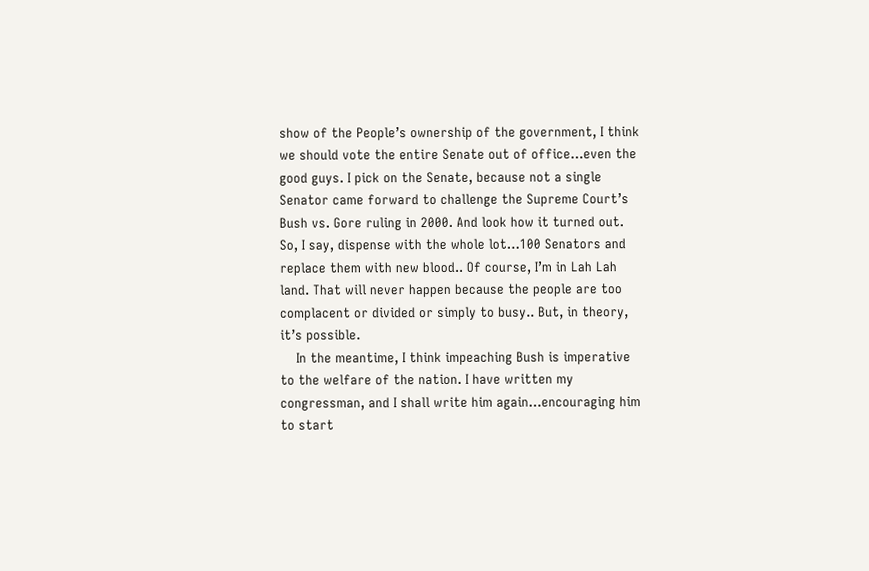show of the People’s ownership of the government, I think we should vote the entire Senate out of office…even the good guys. I pick on the Senate, because not a single Senator came forward to challenge the Supreme Court’s Bush vs. Gore ruling in 2000. And look how it turned out. So, I say, dispense with the whole lot…100 Senators and replace them with new blood.. Of course, I’m in Lah Lah land. That will never happen because the people are too complacent or divided or simply to busy.. But, in theory, it’s possible.
    In the meantime, I think impeaching Bush is imperative to the welfare of the nation. I have written my congressman, and I shall write him again…encouraging him to start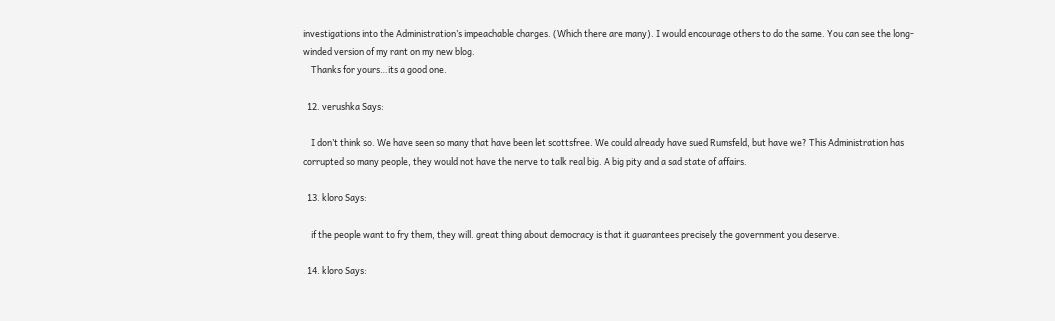investigations into the Administration’s impeachable charges. (Which there are many). I would encourage others to do the same. You can see the long-winded version of my rant on my new blog.
    Thanks for yours…its a good one.

  12. verushka Says:

    I don’t think so. We have seen so many that have been let scottsfree. We could already have sued Rumsfeld, but have we? This Administration has corrupted so many people, they would not have the nerve to talk real big. A big pity and a sad state of affairs.

  13. kloro Says:

    if the people want to fry them, they will. great thing about democracy is that it guarantees precisely the government you deserve.

  14. kloro Says: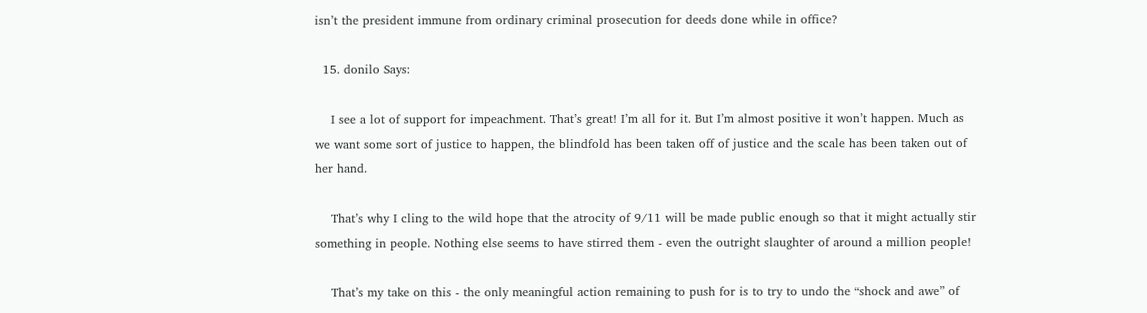isn’t the president immune from ordinary criminal prosecution for deeds done while in office?

  15. donilo Says:

    I see a lot of support for impeachment. That’s great! I’m all for it. But I’m almost positive it won’t happen. Much as we want some sort of justice to happen, the blindfold has been taken off of justice and the scale has been taken out of her hand.

    That’s why I cling to the wild hope that the atrocity of 9/11 will be made public enough so that it might actually stir something in people. Nothing else seems to have stirred them - even the outright slaughter of around a million people!

    That’s my take on this - the only meaningful action remaining to push for is to try to undo the “shock and awe” of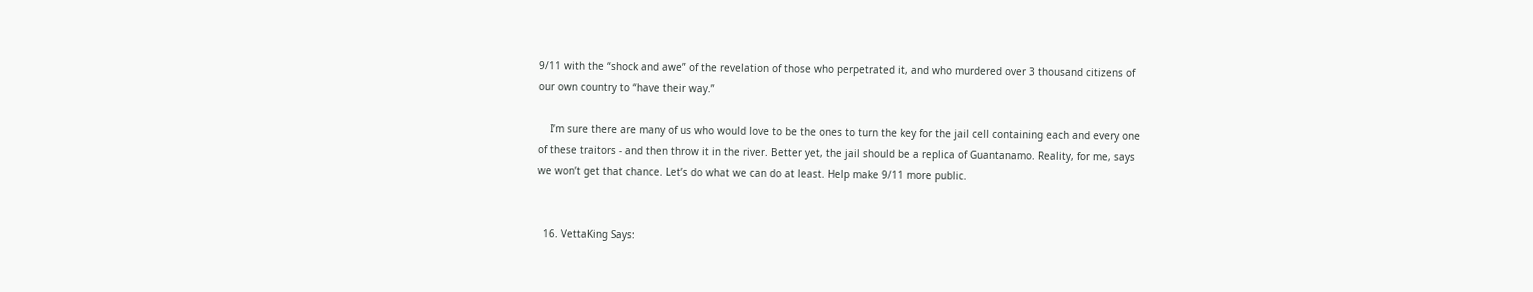9/11 with the “shock and awe” of the revelation of those who perpetrated it, and who murdered over 3 thousand citizens of our own country to “have their way.”

    I’m sure there are many of us who would love to be the ones to turn the key for the jail cell containing each and every one of these traitors - and then throw it in the river. Better yet, the jail should be a replica of Guantanamo. Reality, for me, says we won’t get that chance. Let’s do what we can do at least. Help make 9/11 more public.


  16. VettaKing Says: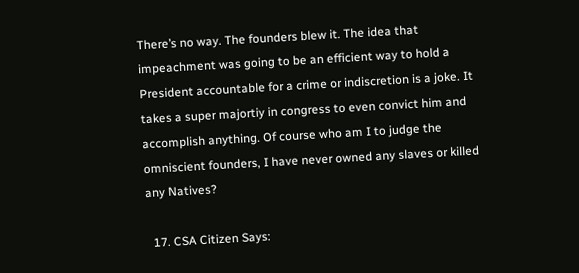There’s no way. The founders blew it. The idea that impeachment was going to be an efficient way to hold a President accountable for a crime or indiscretion is a joke. It takes a super majortiy in congress to even convict him and accomplish anything. Of course who am I to judge the omniscient founders, I have never owned any slaves or killed any Natives?

  17. CSA Citizen Says: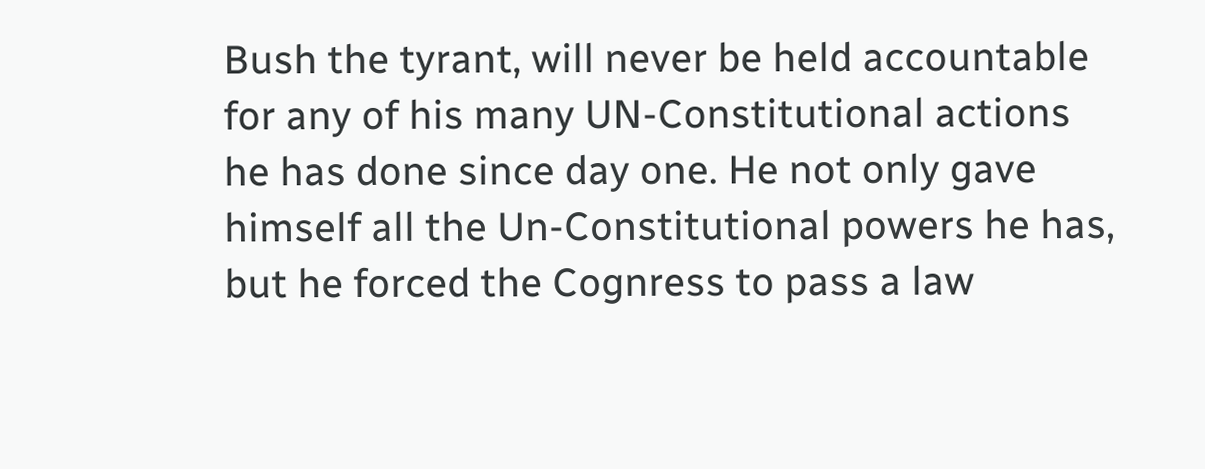Bush the tyrant, will never be held accountable for any of his many UN-Constitutional actions he has done since day one. He not only gave himself all the Un-Constitutional powers he has, but he forced the Cognress to pass a law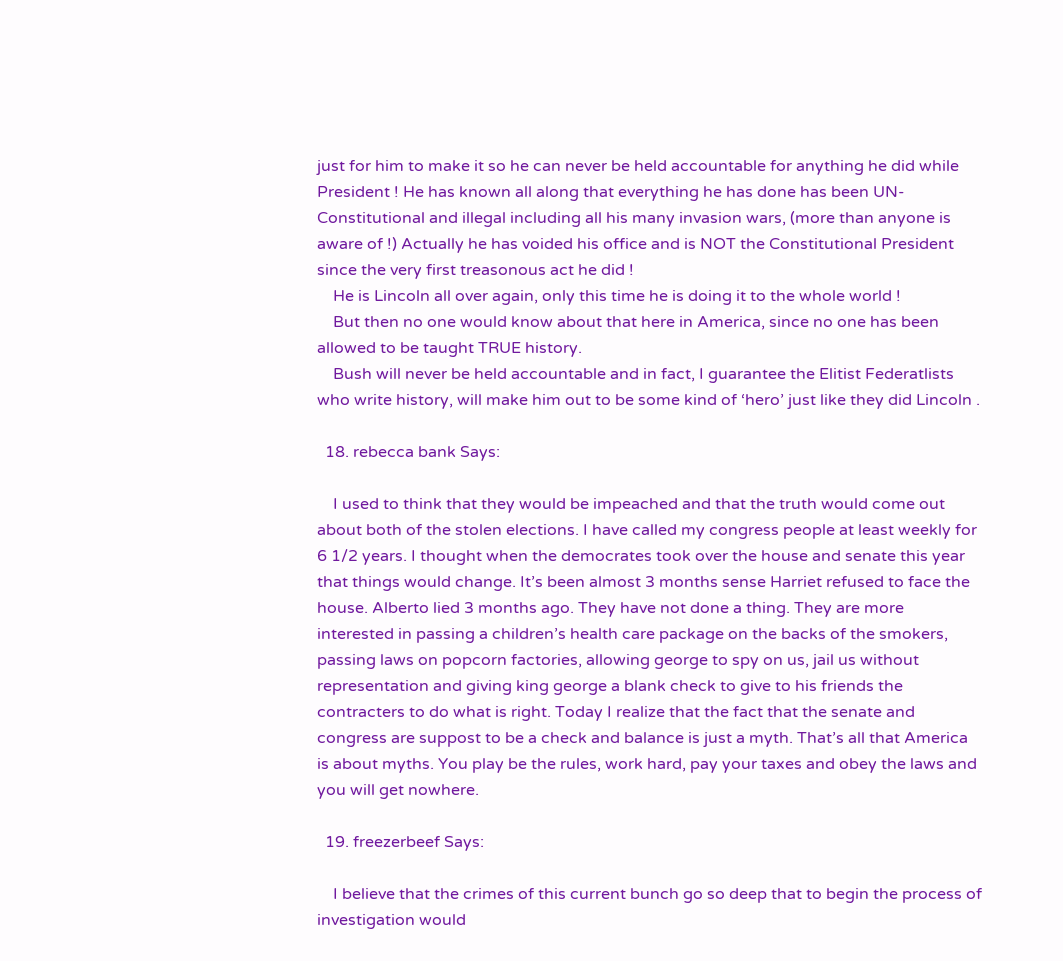just for him to make it so he can never be held accountable for anything he did while President ! He has known all along that everything he has done has been UN-Constitutional and illegal including all his many invasion wars, (more than anyone is aware of !) Actually he has voided his office and is NOT the Constitutional President since the very first treasonous act he did !
    He is Lincoln all over again, only this time he is doing it to the whole world !
    But then no one would know about that here in America, since no one has been allowed to be taught TRUE history.
    Bush will never be held accountable and in fact, I guarantee the Elitist Federatlists who write history, will make him out to be some kind of ‘hero’ just like they did Lincoln .

  18. rebecca bank Says:

    I used to think that they would be impeached and that the truth would come out about both of the stolen elections. I have called my congress people at least weekly for 6 1/2 years. I thought when the democrates took over the house and senate this year that things would change. It’s been almost 3 months sense Harriet refused to face the house. Alberto lied 3 months ago. They have not done a thing. They are more interested in passing a children’s health care package on the backs of the smokers, passing laws on popcorn factories, allowing george to spy on us, jail us without representation and giving king george a blank check to give to his friends the contracters to do what is right. Today I realize that the fact that the senate and congress are suppost to be a check and balance is just a myth. That’s all that America is about myths. You play be the rules, work hard, pay your taxes and obey the laws and you will get nowhere.

  19. freezerbeef Says:

    I believe that the crimes of this current bunch go so deep that to begin the process of investigation would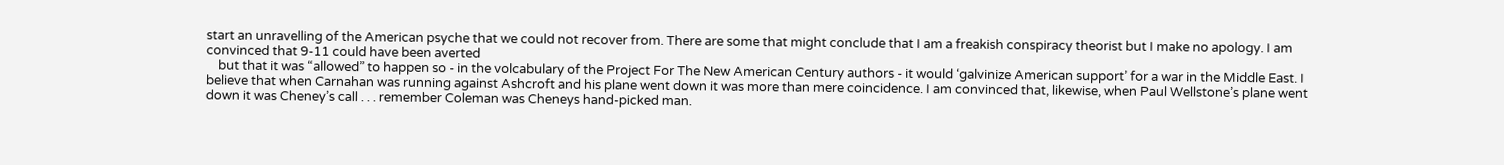start an unravelling of the American psyche that we could not recover from. There are some that might conclude that I am a freakish conspiracy theorist but I make no apology. I am convinced that 9-11 could have been averted
    but that it was “allowed” to happen so - in the volcabulary of the Project For The New American Century authors - it would ‘galvinize American support’ for a war in the Middle East. I believe that when Carnahan was running against Ashcroft and his plane went down it was more than mere coincidence. I am convinced that, likewise, when Paul Wellstone’s plane went down it was Cheney’s call . . . remember Coleman was Cheneys hand-picked man.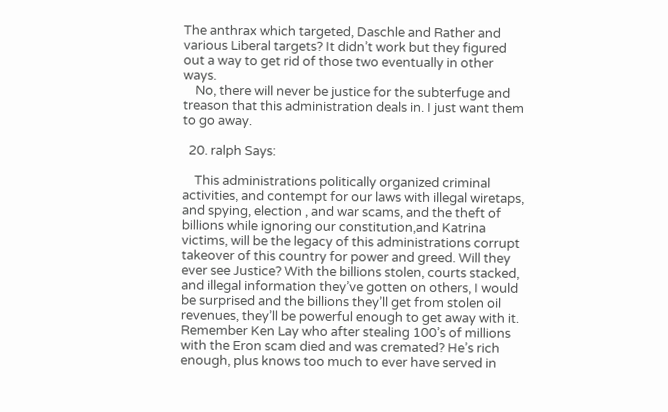The anthrax which targeted, Daschle and Rather and various Liberal targets? It didn’t work but they figured out a way to get rid of those two eventually in other ways.
    No, there will never be justice for the subterfuge and treason that this administration deals in. I just want them to go away.

  20. ralph Says:

    This administrations politically organized criminal activities, and contempt for our laws with illegal wiretaps, and spying, election , and war scams, and the theft of billions while ignoring our constitution,and Katrina victims, will be the legacy of this administrations corrupt takeover of this country for power and greed. Will they ever see Justice? With the billions stolen, courts stacked, and illegal information they’ve gotten on others, I would be surprised and the billions they’ll get from stolen oil revenues, they’ll be powerful enough to get away with it. Remember Ken Lay who after stealing 100’s of millions with the Eron scam died and was cremated? He’s rich enough, plus knows too much to ever have served in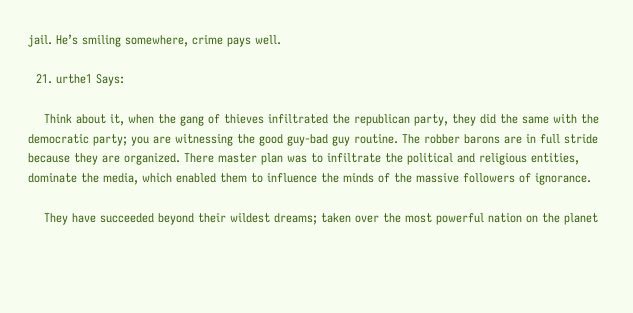jail. He’s smiling somewhere, crime pays well.

  21. urthe1 Says:

    Think about it, when the gang of thieves infiltrated the republican party, they did the same with the democratic party; you are witnessing the good guy-bad guy routine. The robber barons are in full stride because they are organized. There master plan was to infiltrate the political and religious entities, dominate the media, which enabled them to influence the minds of the massive followers of ignorance.

    They have succeeded beyond their wildest dreams; taken over the most powerful nation on the planet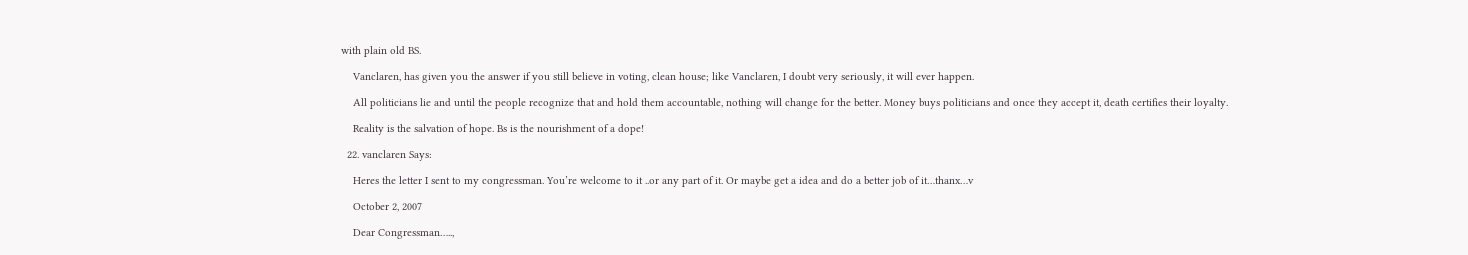with plain old BS.

    Vanclaren, has given you the answer if you still believe in voting, clean house; like Vanclaren, I doubt very seriously, it will ever happen.

    All politicians lie and until the people recognize that and hold them accountable, nothing will change for the better. Money buys politicians and once they accept it, death certifies their loyalty.

    Reality is the salvation of hope. Bs is the nourishment of a dope!

  22. vanclaren Says:

    Heres the letter I sent to my congressman. You’re welcome to it ..or any part of it. Or maybe get a idea and do a better job of it…thanx…v

    October 2, 2007

    Dear Congressman…..,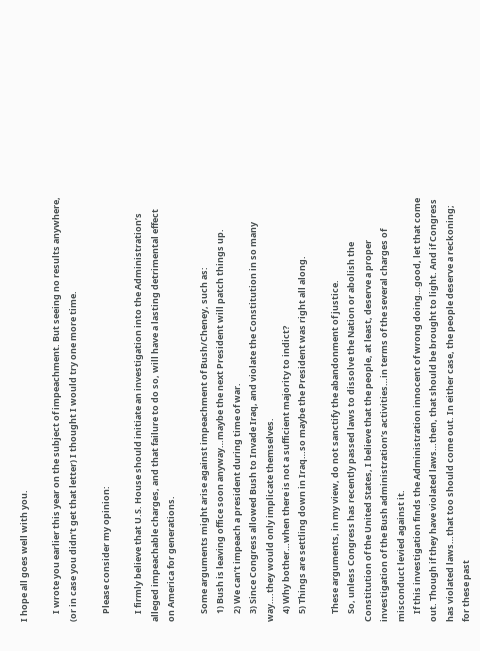I hope all goes well with you.

    I wrote you earlier this year on the subject of impeachment. But seeing no results anywhere, (or in case you didn’t get that letter) I thought I would try one more time.

    Please consider my opinion:

    I firmly believe that U.S. House should initiate an investigation into the Administration’s alleged impeachable charges, and that failure to do so, will have a lasting detrimental effect on America for generations.

    Some arguments might arise against impeachment of Bush/Cheney, such as:
    1) Bush is leaving office soon anyway…maybe the next President will patch things up.
    2) We can’t impeach a president during time of war.
    3) Since Congress allowed Bush to Invade Iraq, and violate the Constitution in so many way….they would only implicate themselves.
    4) Why bother…when there is not a sufficient majority to indict?
    5) Things are settling down in Iraq…so maybe the President was right all along.

    These arguments, in my view, do not sanctify the abandonment of justice.
    So, unless Congress has recently passed laws to dissolve the Nation or abolish the Constitution of the United States, I believe that the people, at least, deserve a proper investigation of the Bush administration’s activities…in terms of the several charges of misconduct levied against it.
    If this investigation finds the Administration innocent of wrong doing…good, let that come out. Though if they have violated laws…then, that should be brought to light. And if Congress has violated laws…that too should come out. In either case, the people deserve a reckoning; for these past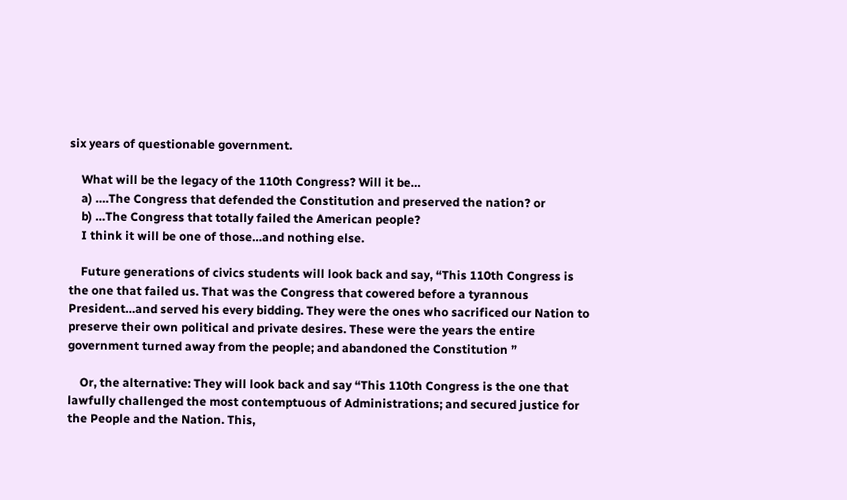six years of questionable government.

    What will be the legacy of the 110th Congress? Will it be…
    a) ….The Congress that defended the Constitution and preserved the nation? or
    b) …The Congress that totally failed the American people?
    I think it will be one of those…and nothing else.

    Future generations of civics students will look back and say, “This 110th Congress is the one that failed us. That was the Congress that cowered before a tyrannous President…and served his every bidding. They were the ones who sacrificed our Nation to preserve their own political and private desires. These were the years the entire government turned away from the people; and abandoned the Constitution ”

    Or, the alternative: They will look back and say “This 110th Congress is the one that lawfully challenged the most contemptuous of Administrations; and secured justice for the People and the Nation. This,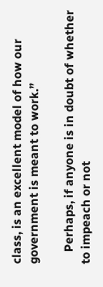class, is an excellent model of how our government is meant to work.”

    Perhaps, if anyone is in doubt of whether to impeach or not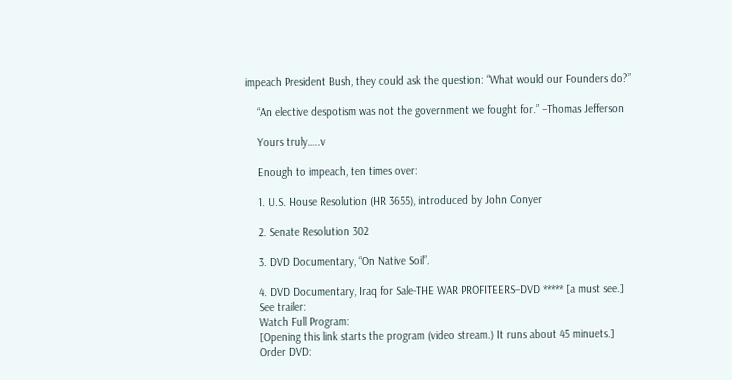impeach President Bush, they could ask the question: “What would our Founders do?”

    “An elective despotism was not the government we fought for.” –Thomas Jefferson

    Yours truly…..v

    Enough to impeach, ten times over:

    1. U.S. House Resolution (HR 3655), introduced by John Conyer

    2. Senate Resolution 302

    3. DVD Documentary, “On Native Soil”.

    4. DVD Documentary, Iraq for Sale-THE WAR PROFITEERS–DVD ***** [a must see.]
    See trailer:
    Watch Full Program:
    [Opening this link starts the program (video stream.) It runs about 45 minuets.]
    Order DVD: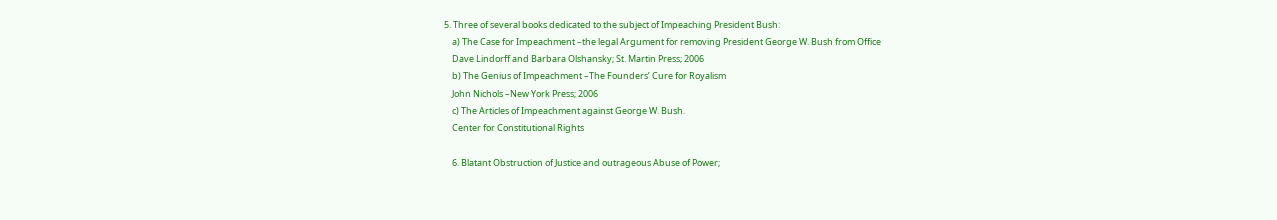5. Three of several books dedicated to the subject of Impeaching President Bush:
    a) The Case for Impeachment –the legal Argument for removing President George W. Bush from Office
    Dave Lindorff and Barbara Olshansky; St. Martin Press; 2006
    b) The Genius of Impeachment –The Founders’ Cure for Royalism
    John Nichols –New York Press; 2006
    c) The Articles of Impeachment against George W. Bush.
    Center for Constitutional Rights

    6. Blatant Obstruction of Justice and outrageous Abuse of Power;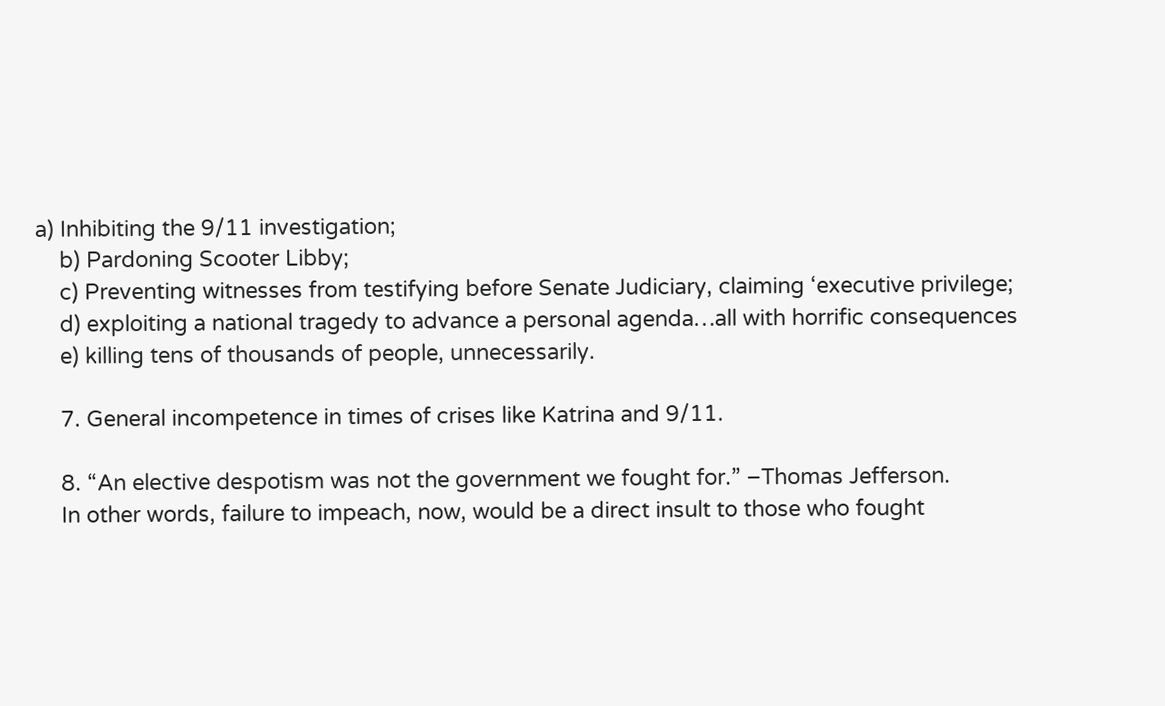a) Inhibiting the 9/11 investigation;
    b) Pardoning Scooter Libby;
    c) Preventing witnesses from testifying before Senate Judiciary, claiming ‘executive privilege;
    d) exploiting a national tragedy to advance a personal agenda…all with horrific consequences
    e) killing tens of thousands of people, unnecessarily.

    7. General incompetence in times of crises like Katrina and 9/11.

    8. “An elective despotism was not the government we fought for.” –Thomas Jefferson.
    In other words, failure to impeach, now, would be a direct insult to those who fought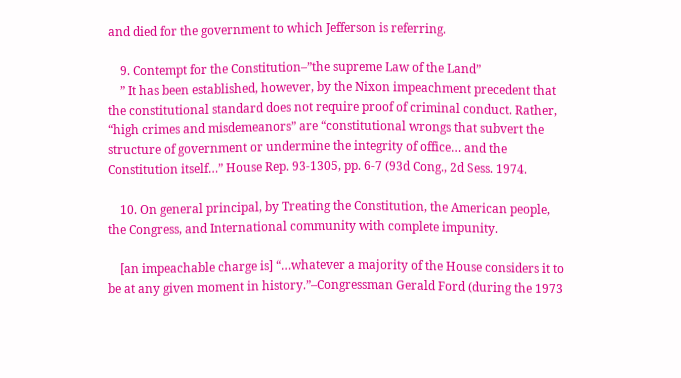and died for the government to which Jefferson is referring.

    9. Contempt for the Constitution–”the supreme Law of the Land”
    ” It has been established, however, by the Nixon impeachment precedent that the constitutional standard does not require proof of criminal conduct. Rather, “high crimes and misdemeanors” are “constitutional wrongs that subvert the structure of government or undermine the integrity of office… and the Constitution itself…” House Rep. 93-1305, pp. 6-7 (93d Cong., 2d Sess. 1974.

    10. On general principal, by Treating the Constitution, the American people, the Congress, and International community with complete impunity.

    [an impeachable charge is] “…whatever a majority of the House considers it to be at any given moment in history.”–Congressman Gerald Ford (during the 1973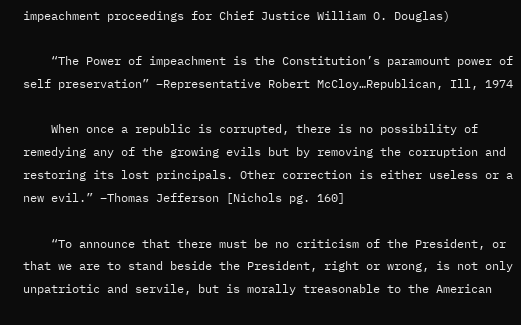impeachment proceedings for Chief Justice William O. Douglas)

    “The Power of impeachment is the Constitution’s paramount power of self preservation” –Representative Robert McCloy…Republican, Ill, 1974

    When once a republic is corrupted, there is no possibility of remedying any of the growing evils but by removing the corruption and restoring its lost principals. Other correction is either useless or a new evil.” –Thomas Jefferson [Nichols pg. 160]

    “To announce that there must be no criticism of the President, or that we are to stand beside the President, right or wrong, is not only unpatriotic and servile, but is morally treasonable to the American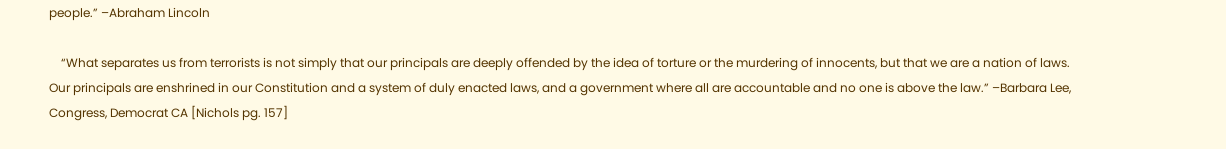people.” –Abraham Lincoln

    “What separates us from terrorists is not simply that our principals are deeply offended by the idea of torture or the murdering of innocents, but that we are a nation of laws. Our principals are enshrined in our Constitution and a system of duly enacted laws, and a government where all are accountable and no one is above the law.” –Barbara Lee, Congress, Democrat CA [Nichols pg. 157]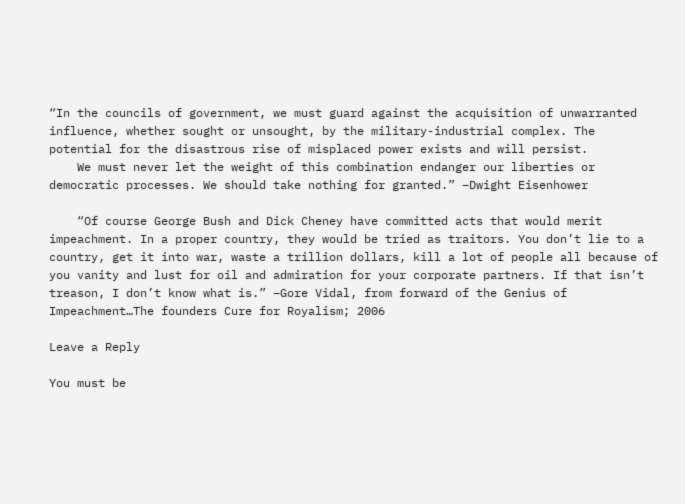“In the councils of government, we must guard against the acquisition of unwarranted influence, whether sought or unsought, by the military-industrial complex. The potential for the disastrous rise of misplaced power exists and will persist.
    We must never let the weight of this combination endanger our liberties or democratic processes. We should take nothing for granted.” –Dwight Eisenhower

    “Of course George Bush and Dick Cheney have committed acts that would merit impeachment. In a proper country, they would be tried as traitors. You don’t lie to a country, get it into war, waste a trillion dollars, kill a lot of people all because of you vanity and lust for oil and admiration for your corporate partners. If that isn’t treason, I don’t know what is.” –Gore Vidal, from forward of the Genius of Impeachment…The founders Cure for Royalism; 2006

Leave a Reply

You must be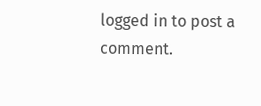logged in to post a comment.